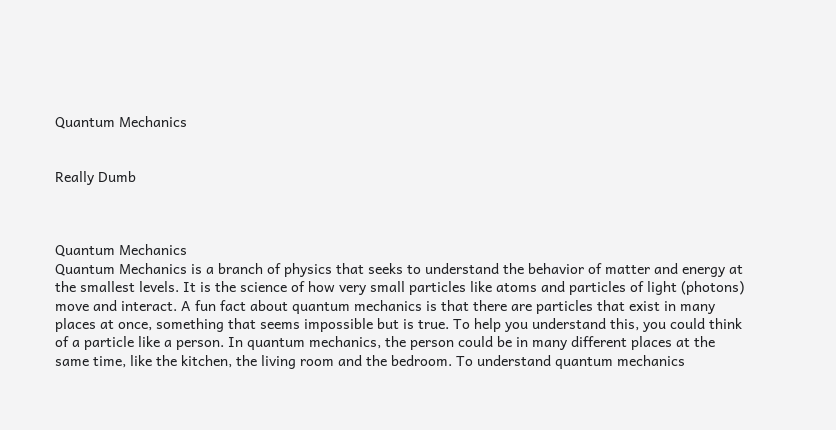Quantum Mechanics


Really Dumb



Quantum Mechanics
Quantum Mechanics is a branch of physics that seeks to understand the behavior of matter and energy at the smallest levels. It is the science of how very small particles like atoms and particles of light (photons) move and interact. A fun fact about quantum mechanics is that there are particles that exist in many places at once, something that seems impossible but is true. To help you understand this, you could think of a particle like a person. In quantum mechanics, the person could be in many different places at the same time, like the kitchen, the living room and the bedroom. To understand quantum mechanics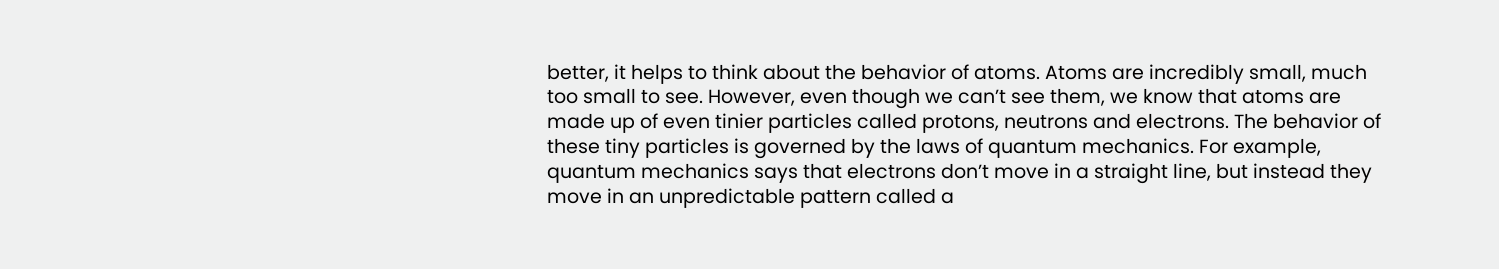better, it helps to think about the behavior of atoms. Atoms are incredibly small, much too small to see. However, even though we can’t see them, we know that atoms are made up of even tinier particles called protons, neutrons and electrons. The behavior of these tiny particles is governed by the laws of quantum mechanics. For example, quantum mechanics says that electrons don’t move in a straight line, but instead they move in an unpredictable pattern called a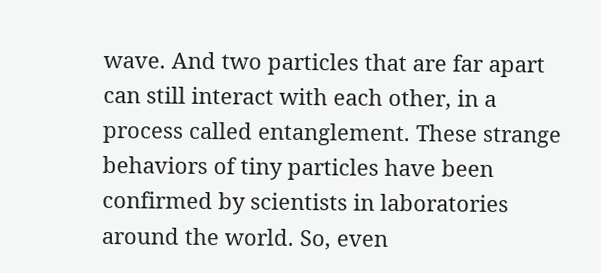wave. And two particles that are far apart can still interact with each other, in a process called entanglement. These strange behaviors of tiny particles have been confirmed by scientists in laboratories around the world. So, even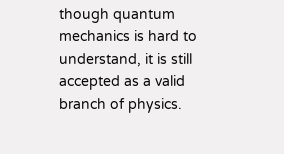though quantum mechanics is hard to understand, it is still accepted as a valid branch of physics.